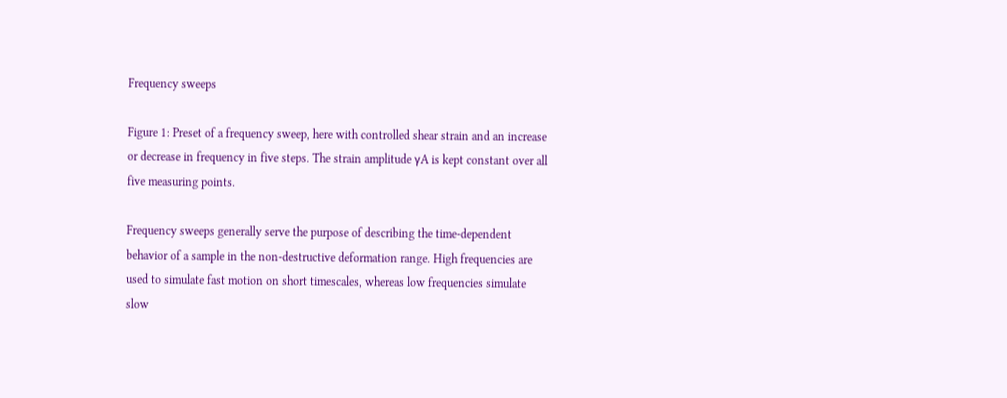Frequency sweeps

Figure 1: Preset of a frequency sweep, here with controlled shear strain and an increase or decrease in frequency in five steps. The strain amplitude γA is kept constant over all five measuring points.

Frequency sweeps generally serve the purpose of describing the time-dependent behavior of a sample in the non-destructive deformation range. High frequencies are used to simulate fast motion on short timescales, whereas low frequencies simulate slow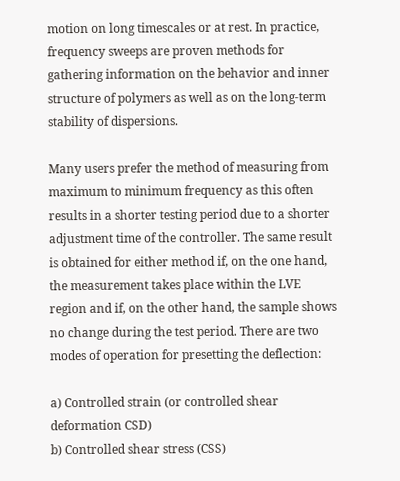motion on long timescales or at rest. In practice, frequency sweeps are proven methods for gathering information on the behavior and inner structure of polymers as well as on the long-term stability of dispersions.

Many users prefer the method of measuring from maximum to minimum frequency as this often results in a shorter testing period due to a shorter adjustment time of the controller. The same result is obtained for either method if, on the one hand, the measurement takes place within the LVE region and if, on the other hand, the sample shows no change during the test period. There are two modes of operation for presetting the deflection:

a) Controlled strain (or controlled shear deformation CSD)
b) Controlled shear stress (CSS)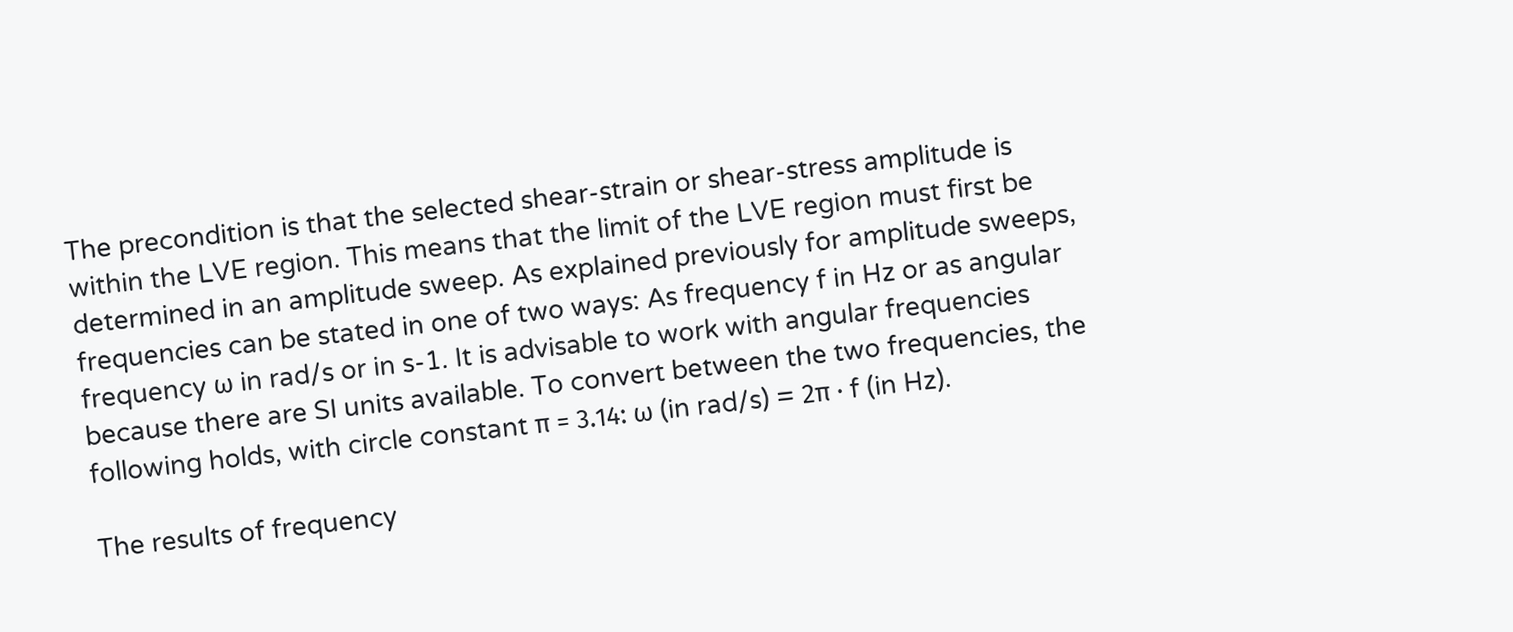The precondition is that the selected shear-strain or shear-stress amplitude is within the LVE region. This means that the limit of the LVE region must first be determined in an amplitude sweep. As explained previously for amplitude sweeps, frequencies can be stated in one of two ways: As frequency f in Hz or as angular frequency ω in rad/s or in s-1. It is advisable to work with angular frequencies because there are SI units available. To convert between the two frequencies, the following holds, with circle constant π = 3.14: ω (in rad/s) = 2π ⋅ f (in Hz).

The results of frequency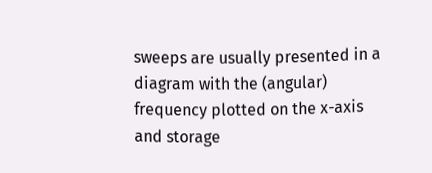sweeps are usually presented in a diagram with the (angular) frequency plotted on the x-axis and storage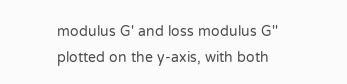modulus G' and loss modulus G'' plotted on the y-axis, with both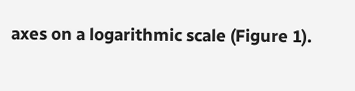axes on a logarithmic scale (Figure 1).